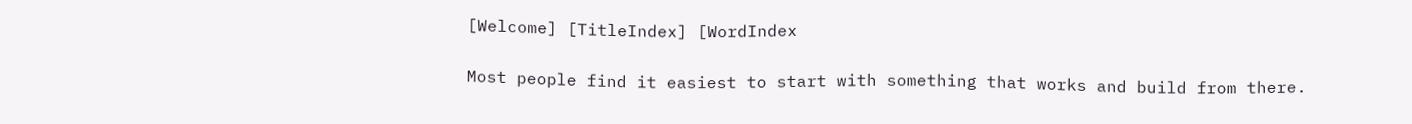[Welcome] [TitleIndex] [WordIndex

Most people find it easiest to start with something that works and build from there.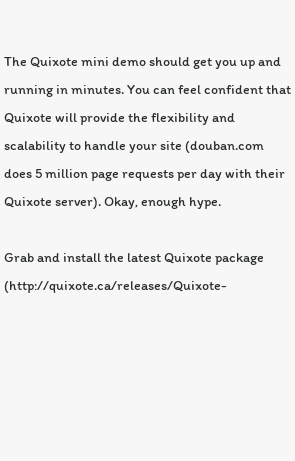The Quixote mini demo should get you up and running in minutes. You can feel confident that Quixote will provide the flexibility and scalability to handle your site (douban.com does 5 million page requests per day with their Quixote server). Okay, enough hype.

Grab and install the latest Quixote package (http://quixote.ca/releases/Quixote-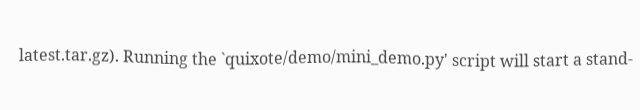latest.tar.gz). Running the `quixote/demo/mini_demo.py' script will start a stand-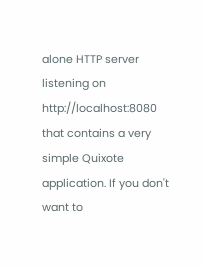alone HTTP server listening on http://localhost:8080 that contains a very simple Quixote application. If you don't want to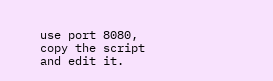use port 8080, copy the script and edit it.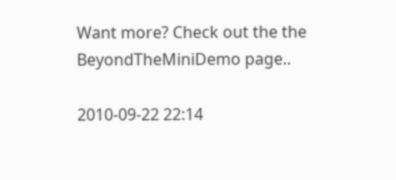Want more? Check out the the BeyondTheMiniDemo page..

2010-09-22 22:14